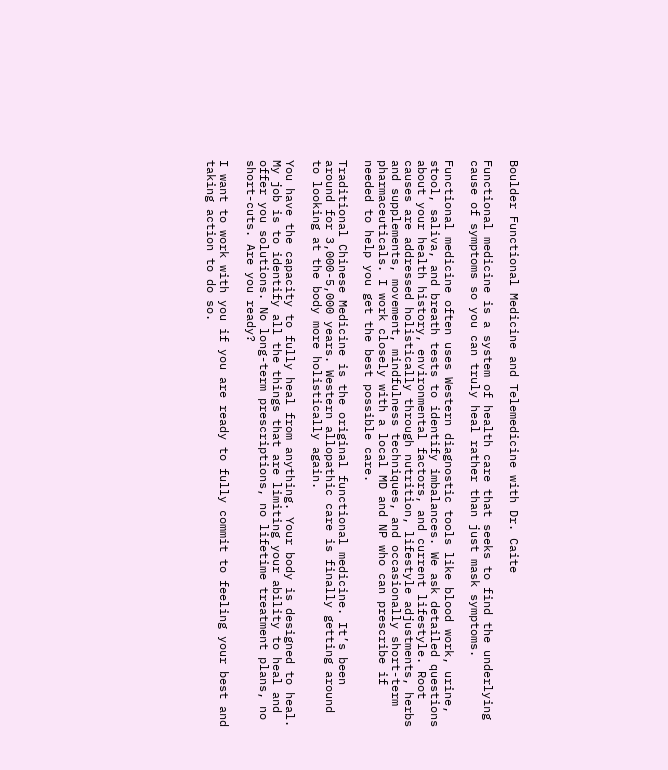Boulder Functional Medicine and Telemedicine with Dr. Caite

Functional medicine is a system of health care that seeks to find the underlying cause of symptoms so you can truly heal rather than just mask symptoms.

Functional medicine often uses Western diagnostic tools like blood work, urine, stool, saliva, and breath tests to identify imbalances. We ask detailed questions about your health history, environmental factors, and current lifestyle. Root causes are addressed holistically through nutrition, lifestyle adjustments, herbs and supplements, movement, mindfulness techniques, and occasionally short-term pharmaceuticals. I work closely with a local MD and NP who can prescribe if needed to help you get the best possible care.

Traditional Chinese Medicine is the original functional medicine. It’s been around for 3,000-5,000 years. Western allopathic care is finally getting around to looking at the body more holistically again.

You have the capacity to fully heal from anything. Your body is designed to heal. My job is to identify all the things that are limiting your ability to heal and offer you solutions. No long-term prescriptions, no lifetime treatment plans, no short-cuts. Are you ready?

I want to work with you if you are ready to fully commit to feeling your best and taking action to do so.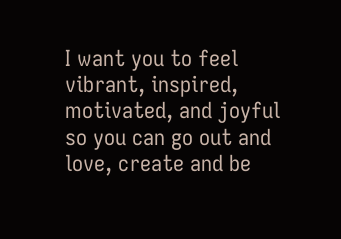I want you to feel vibrant, inspired, motivated, and joyful so you can go out and love, create and be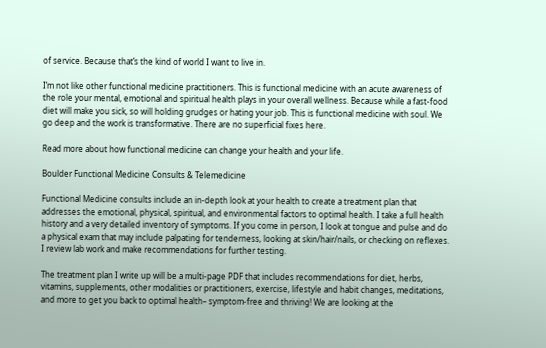of service. Because that’s the kind of world I want to live in.

I’m not like other functional medicine practitioners. This is functional medicine with an acute awareness of the role your mental, emotional and spiritual health plays in your overall wellness. Because while a fast-food diet will make you sick, so will holding grudges or hating your job. This is functional medicine with soul. We go deep and the work is transformative. There are no superficial fixes here.

Read more about how functional medicine can change your health and your life.

Boulder Functional Medicine Consults & Telemedicine

Functional Medicine consults include an in-depth look at your health to create a treatment plan that addresses the emotional, physical, spiritual, and environmental factors to optimal health. I take a full health history and a very detailed inventory of symptoms. If you come in person, I look at tongue and pulse and do a physical exam that may include palpating for tenderness, looking at skin/hair/nails, or checking on reflexes. I review lab work and make recommendations for further testing.

The treatment plan I write up will be a multi-page PDF that includes recommendations for diet, herbs, vitamins, supplements, other modalities or practitioners, exercise, lifestyle and habit changes, meditations, and more to get you back to optimal health– symptom-free and thriving! We are looking at the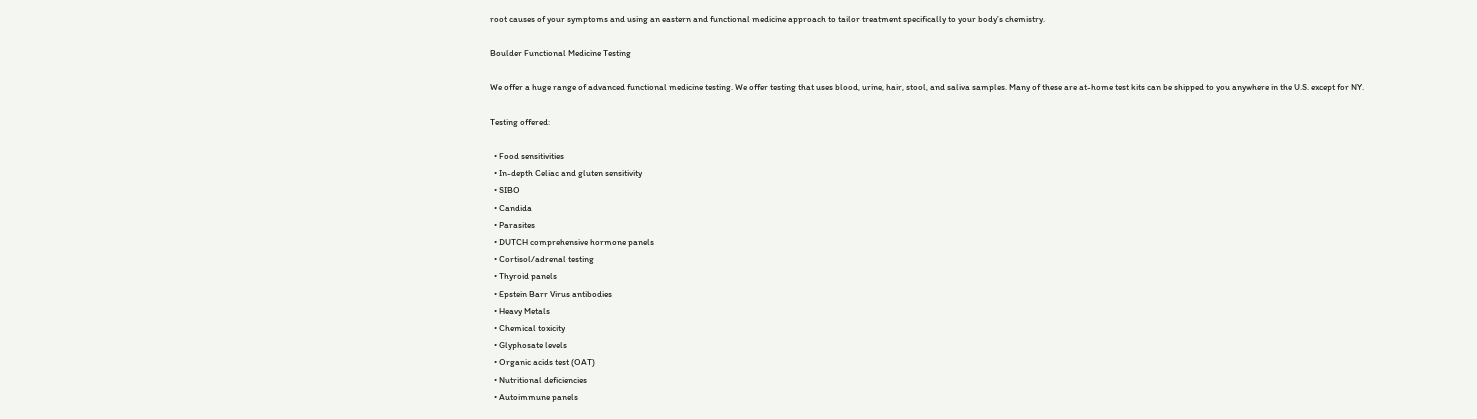root causes of your symptoms and using an eastern and functional medicine approach to tailor treatment specifically to your body’s chemistry.

Boulder Functional Medicine Testing

We offer a huge range of advanced functional medicine testing. We offer testing that uses blood, urine, hair, stool, and saliva samples. Many of these are at-home test kits can be shipped to you anywhere in the U.S. except for NY.

Testing offered:

  • Food sensitivities
  • In-depth Celiac and gluten sensitivity
  • SIBO
  • Candida
  • Parasites
  • DUTCH comprehensive hormone panels
  • Cortisol/adrenal testing
  • Thyroid panels
  • Epstein Barr Virus antibodies
  • Heavy Metals
  • Chemical toxicity
  • Glyphosate levels
  • Organic acids test (OAT)
  • Nutritional deficiencies
  • Autoimmune panels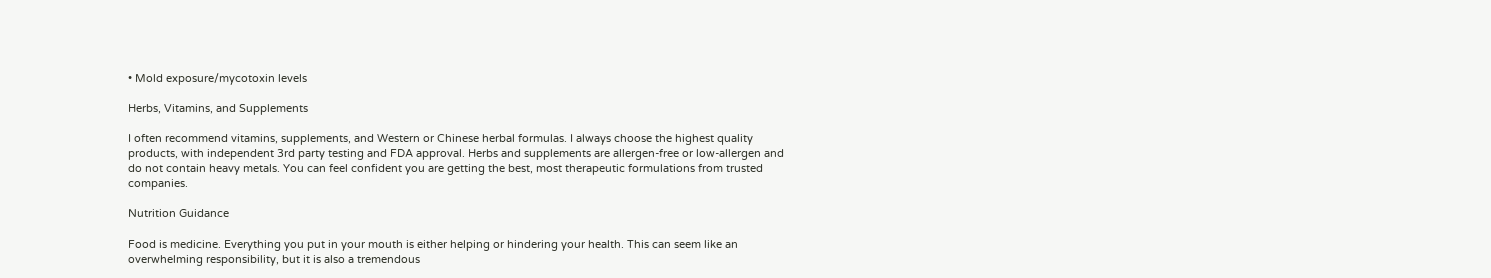• Mold exposure/mycotoxin levels

Herbs, Vitamins, and Supplements

I often recommend vitamins, supplements, and Western or Chinese herbal formulas. I always choose the highest quality products, with independent 3rd party testing and FDA approval. Herbs and supplements are allergen-free or low-allergen and do not contain heavy metals. You can feel confident you are getting the best, most therapeutic formulations from trusted companies.

Nutrition Guidance

Food is medicine. Everything you put in your mouth is either helping or hindering your health. This can seem like an overwhelming responsibility, but it is also a tremendous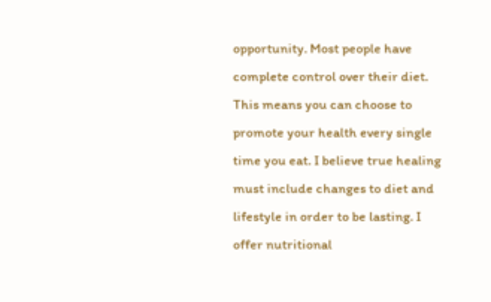opportunity. Most people have complete control over their diet. This means you can choose to promote your health every single time you eat. I believe true healing must include changes to diet and lifestyle in order to be lasting. I offer nutritional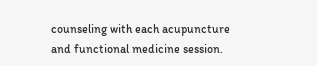counseling with each acupuncture and functional medicine session.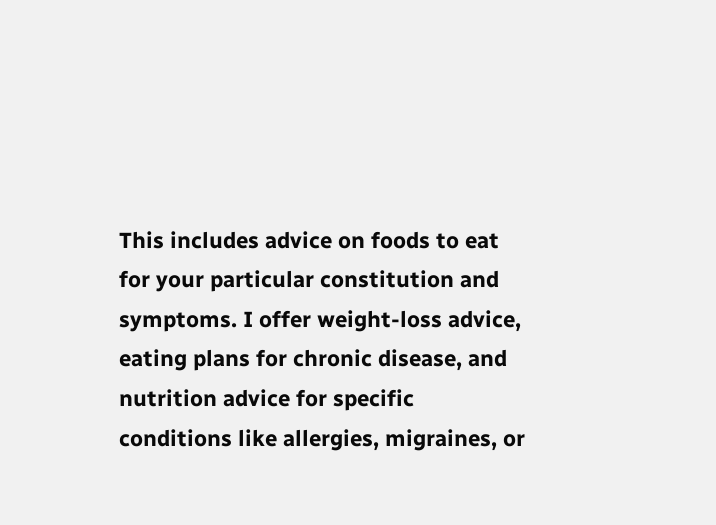This includes advice on foods to eat for your particular constitution and symptoms. I offer weight-loss advice, eating plans for chronic disease, and nutrition advice for specific conditions like allergies, migraines, or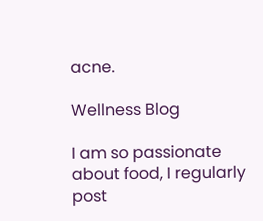acne.

Wellness Blog

I am so passionate about food, I regularly post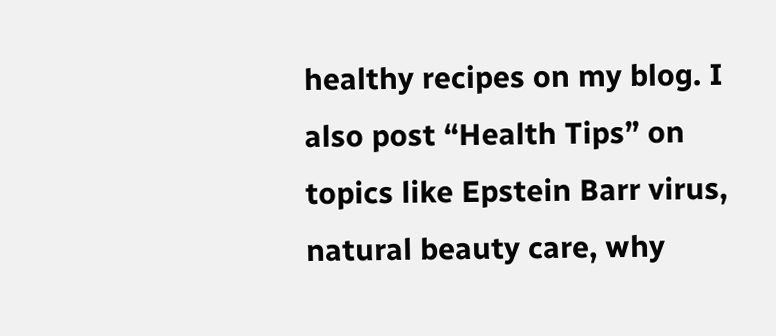healthy recipes on my blog. I also post “Health Tips” on topics like Epstein Barr virus, natural beauty care, why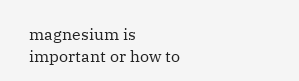magnesium is important or how to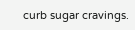curb sugar cravings.